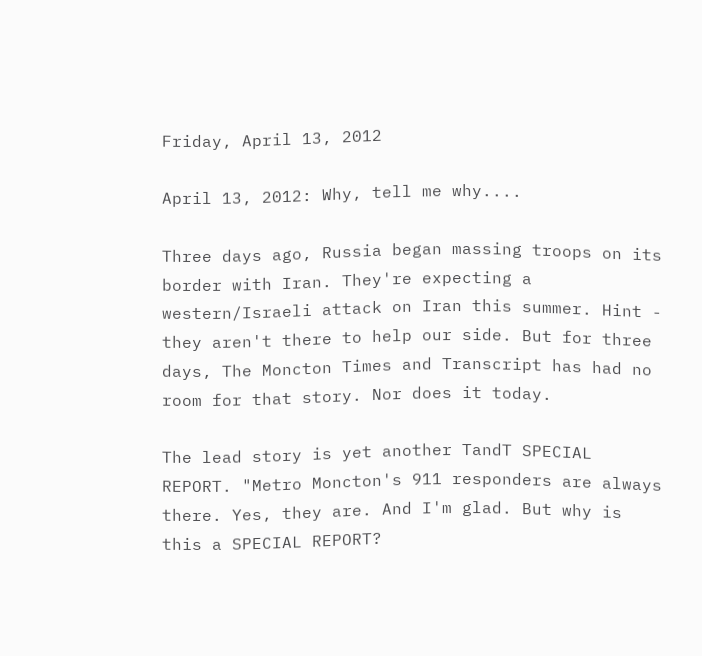Friday, April 13, 2012

April 13, 2012: Why, tell me why....

Three days ago, Russia began massing troops on its border with Iran. They're expecting a western/Israeli attack on Iran this summer. Hint - they aren't there to help our side. But for three days, The Moncton Times and Transcript has had no room for that story. Nor does it today.

The lead story is yet another TandT SPECIAL REPORT. "Metro Moncton's 911 responders are always there. Yes, they are. And I'm glad. But why is this a SPECIAL REPORT?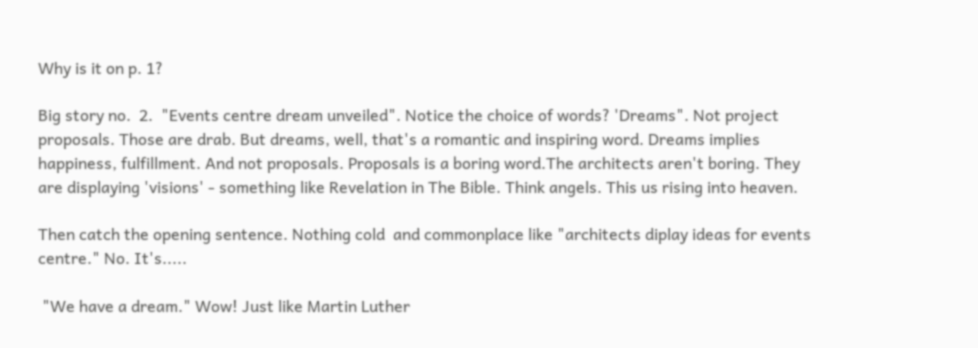Why is it on p. 1?

Big story no.  2.  "Events centre dream unveiled". Notice the choice of words? 'Dreams". Not project proposals. Those are drab. But dreams, well, that's a romantic and inspiring word. Dreams implies happiness, fulfillment. And not proposals. Proposals is a boring word.The architects aren't boring. They are displaying 'visions' - something like Revelation in The Bible. Think angels. This us rising into heaven.

Then catch the opening sentence. Nothing cold  and commonplace like "architects diplay ideas for events centre." No. It's.....

 "We have a dream." Wow! Just like Martin Luther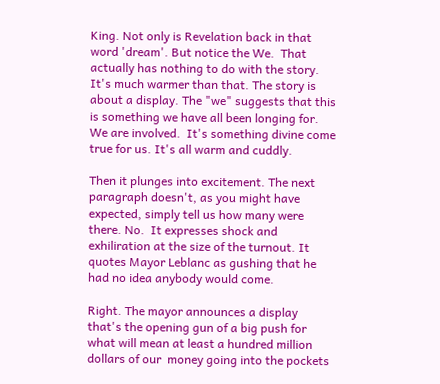King. Not only is Revelation back in that word 'dream'. But notice the We.  That actually has nothing to do with the story. It's much warmer than that. The story is about a display. The "we" suggests that this is something we have all been longing for. We are involved.  It's something divine come true for us. It's all warm and cuddly.

Then it plunges into excitement. The next paragraph doesn't, as you might have expected, simply tell us how many were there. No.  It expresses shock and exhiliration at the size of the turnout. It quotes Mayor Leblanc as gushing that he had no idea anybody would come.

Right. The mayor announces a display that's the opening gun of a big push for what will mean at least a hundred million dollars of our  money going into the pockets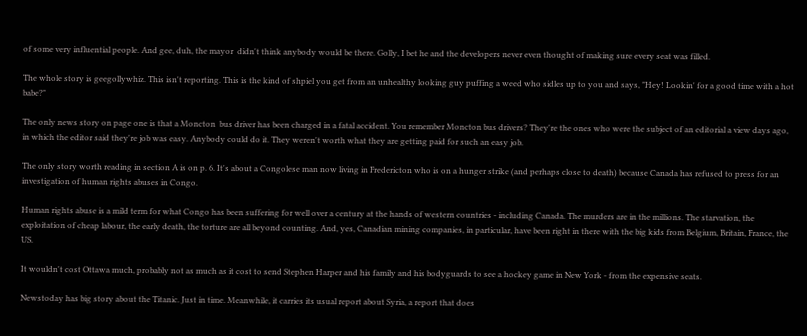of some very influential people. And gee, duh, the mayor  didn't think anybody would be there. Golly, I bet he and the developers never even thought of making sure every seat was filled.

The whole story is geegollywhiz. This isn't reporting. This is the kind of shpiel you get from an unhealthy looking guy puffing a weed who sidles up to you and says, "Hey! Lookin' for a good time with a hot babe?"

The only news story on page one is that a Moncton  bus driver has been charged in a fatal accident. You remember Moncton bus drivers? They're the ones who were the subject of an editorial a view days ago, in which the editor said they're job was easy. Anybody could do it. They weren't worth what they are getting paid for such an easy job.

The only story worth reading in section A is on p. 6. It's about a Congolese man now living in Fredericton who is on a hunger strike (and perhaps close to death) because Canada has refused to press for an investigation of human rights abuses in Congo.

Human rights abuse is a mild term for what Congo has been suffering for well over a century at the hands of western countries - including Canada. The murders are in the millions. The starvation, the exploitation of cheap labour, the early death, the torture are all beyond counting. And, yes, Canadian mining companies, in particular, have been right in there with the big kids from Belgium, Britain, France, the US.

It wouldn't cost Ottawa much, probably not as much as it cost to send Stephen Harper and his family and his bodyguards to see a hockey game in New York - from the expensive seats.

Newstoday has big story about the Titanic. Just in time. Meanwhile, it carries its usual report about Syria, a report that does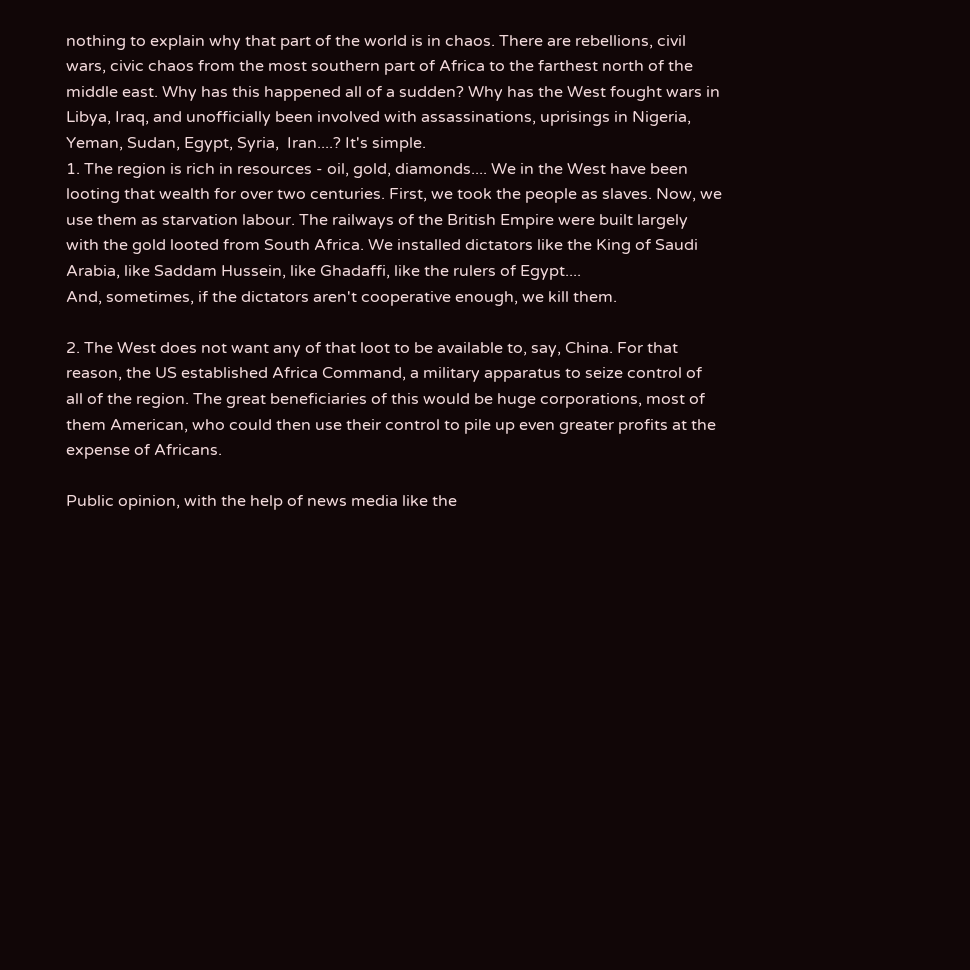nothing to explain why that part of the world is in chaos. There are rebellions, civil wars, civic chaos from the most southern part of Africa to the farthest north of the middle east. Why has this happened all of a sudden? Why has the West fought wars in Libya, Iraq, and unofficially been involved with assassinations, uprisings in Nigeria, Yeman, Sudan, Egypt, Syria,  Iran....? It's simple.
1. The region is rich in resources - oil, gold, diamonds.... We in the West have been looting that wealth for over two centuries. First, we took the people as slaves. Now, we use them as starvation labour. The railways of the British Empire were built largely with the gold looted from South Africa. We installed dictators like the King of Saudi Arabia, like Saddam Hussein, like Ghadaffi, like the rulers of Egypt....
And, sometimes, if the dictators aren't cooperative enough, we kill them.

2. The West does not want any of that loot to be available to, say, China. For that reason, the US established Africa Command, a military apparatus to seize control of all of the region. The great beneficiaries of this would be huge corporations, most of them American, who could then use their control to pile up even greater profits at the expense of Africans.

Public opinion, with the help of news media like the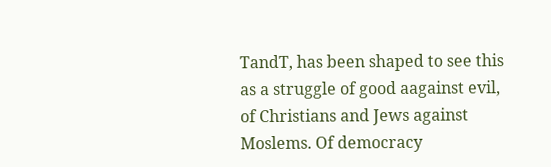TandT, has been shaped to see this as a struggle of good aagainst evil, of Christians and Jews against Moslems. Of democracy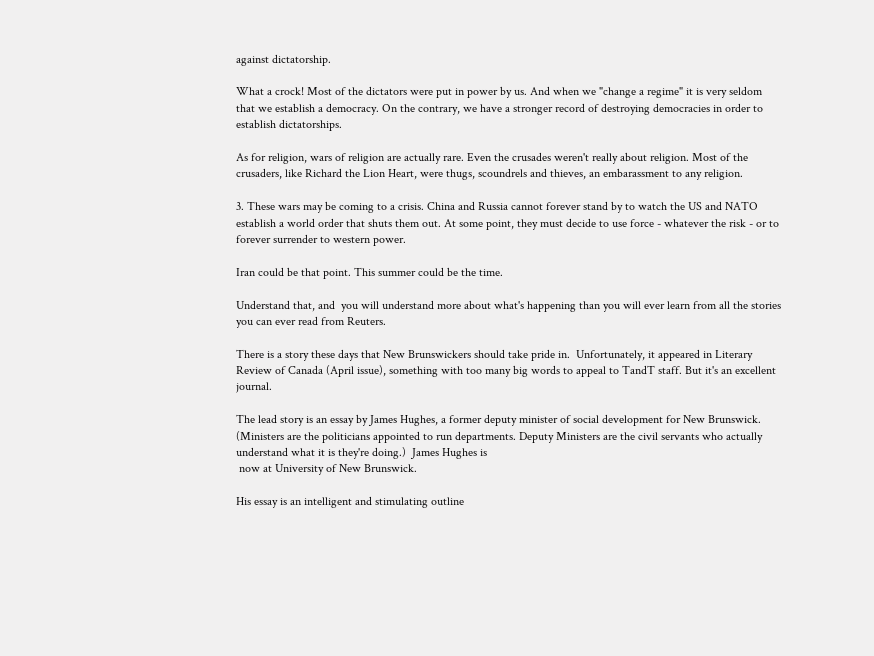against dictatorship.

What a crock! Most of the dictators were put in power by us. And when we "change a regime" it is very seldom that we establish a democracy. On the contrary, we have a stronger record of destroying democracies in order to establish dictatorships.

As for religion, wars of religion are actually rare. Even the crusades weren't really about religion. Most of the crusaders, like Richard the Lion Heart, were thugs, scoundrels and thieves, an embarassment to any religion.

3. These wars may be coming to a crisis. China and Russia cannot forever stand by to watch the US and NATO establish a world order that shuts them out. At some point, they must decide to use force - whatever the risk - or to forever surrender to western power.

Iran could be that point. This summer could be the time.

Understand that, and  you will understand more about what's happening than you will ever learn from all the stories you can ever read from Reuters.

There is a story these days that New Brunswickers should take pride in.  Unfortunately, it appeared in Literary Review of Canada (April issue), something with too many big words to appeal to TandT staff. But it's an excellent journal.

The lead story is an essay by James Hughes, a former deputy minister of social development for New Brunswick. (Ministers are the politicians appointed to run departments. Deputy Ministers are the civil servants who actually understand what it is they're doing.)  James Hughes is
 now at University of New Brunswick.

His essay is an intelligent and stimulating outline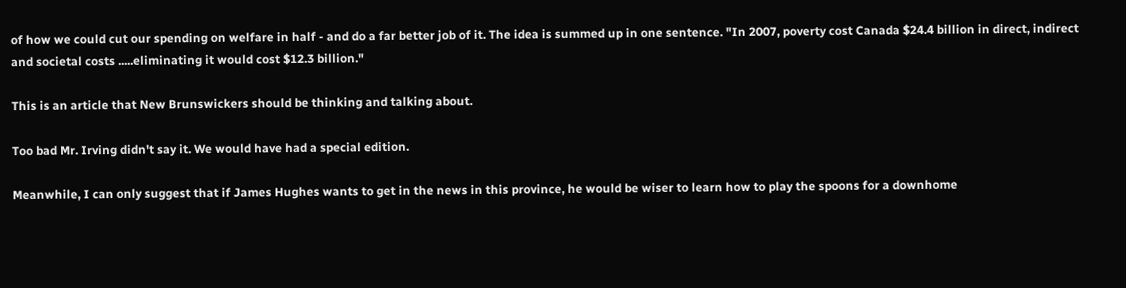of how we could cut our spending on welfare in half - and do a far better job of it. The idea is summed up in one sentence. "In 2007, poverty cost Canada $24.4 billion in direct, indirect and societal costs .....eliminating it would cost $12.3 billion."

This is an article that New Brunswickers should be thinking and talking about.

Too bad Mr. Irving didn't say it. We would have had a special edition.

Meanwhile, I can only suggest that if James Hughes wants to get in the news in this province, he would be wiser to learn how to play the spoons for a downhome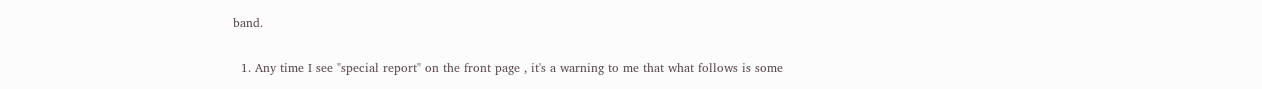band.


  1. Any time I see "special report" on the front page , it's a warning to me that what follows is some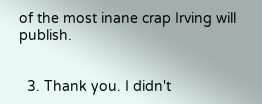of the most inane crap Irving will publish.


  3. Thank you. I didn't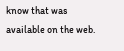know that was available on the web.